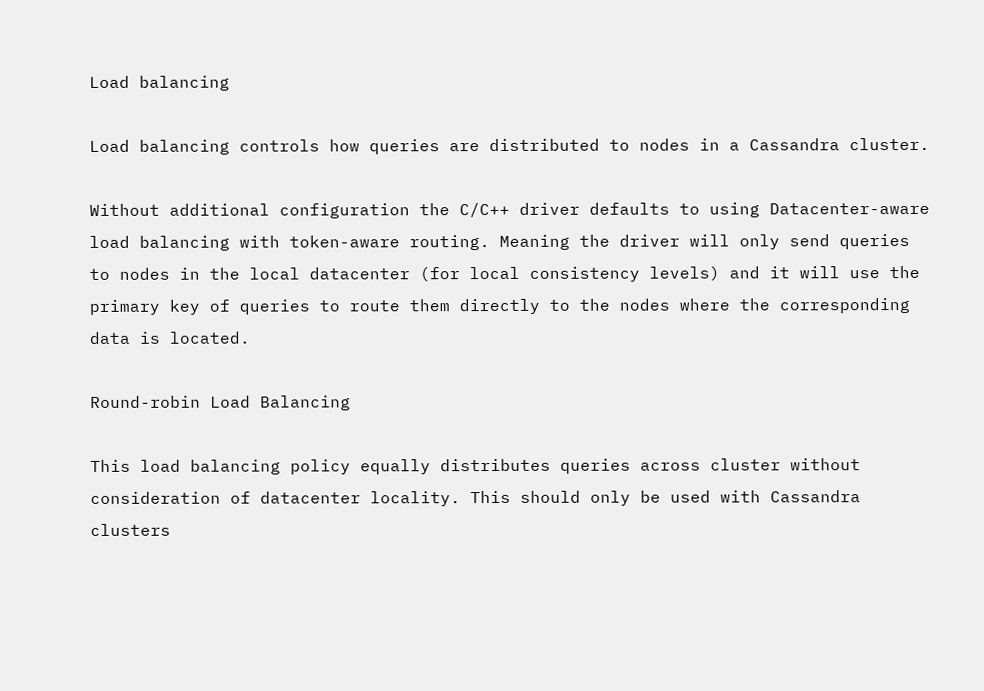Load balancing

Load balancing controls how queries are distributed to nodes in a Cassandra cluster.

Without additional configuration the C/C++ driver defaults to using Datacenter-aware load balancing with token-aware routing. Meaning the driver will only send queries to nodes in the local datacenter (for local consistency levels) and it will use the primary key of queries to route them directly to the nodes where the corresponding data is located.

Round-robin Load Balancing

This load balancing policy equally distributes queries across cluster without consideration of datacenter locality. This should only be used with Cassandra clusters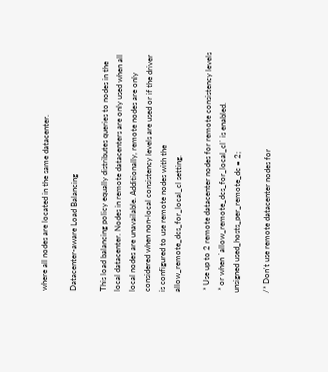where all nodes are located in the same datacenter.

Datacenter-aware Load Balancing

This load balancing policy equally distributes queries to nodes in the local datacenter. Nodes in remote datacenters are only used when all local nodes are unavailable. Additionally, remote nodes are only considered when non-local consistency levels are used or if the driver is configured to use remote nodes with the allow_remote_dcs_for_local_cl setting.

 * Use up to 2 remote datacenter nodes for remote consistency levels
 * or when `allow_remote_dcs_for_local_cl` is enabled.
unsigned used_hosts_per_remote_dc = 2;

/* Don't use remote datacenter nodes for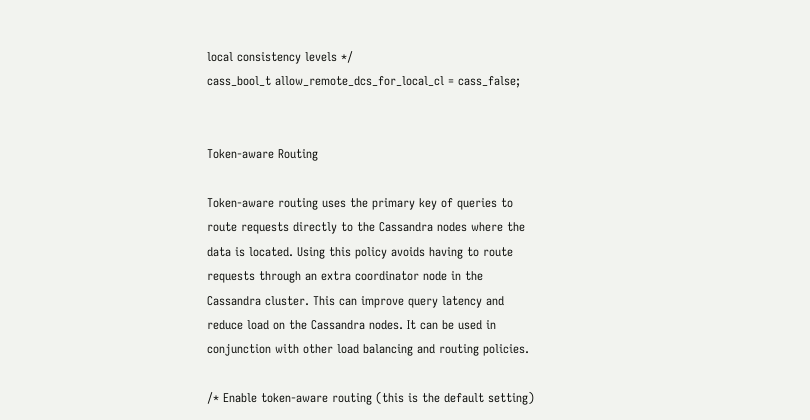local consistency levels */
cass_bool_t allow_remote_dcs_for_local_cl = cass_false;


Token-aware Routing

Token-aware routing uses the primary key of queries to route requests directly to the Cassandra nodes where the data is located. Using this policy avoids having to route requests through an extra coordinator node in the Cassandra cluster. This can improve query latency and reduce load on the Cassandra nodes. It can be used in conjunction with other load balancing and routing policies.

/* Enable token-aware routing (this is the default setting)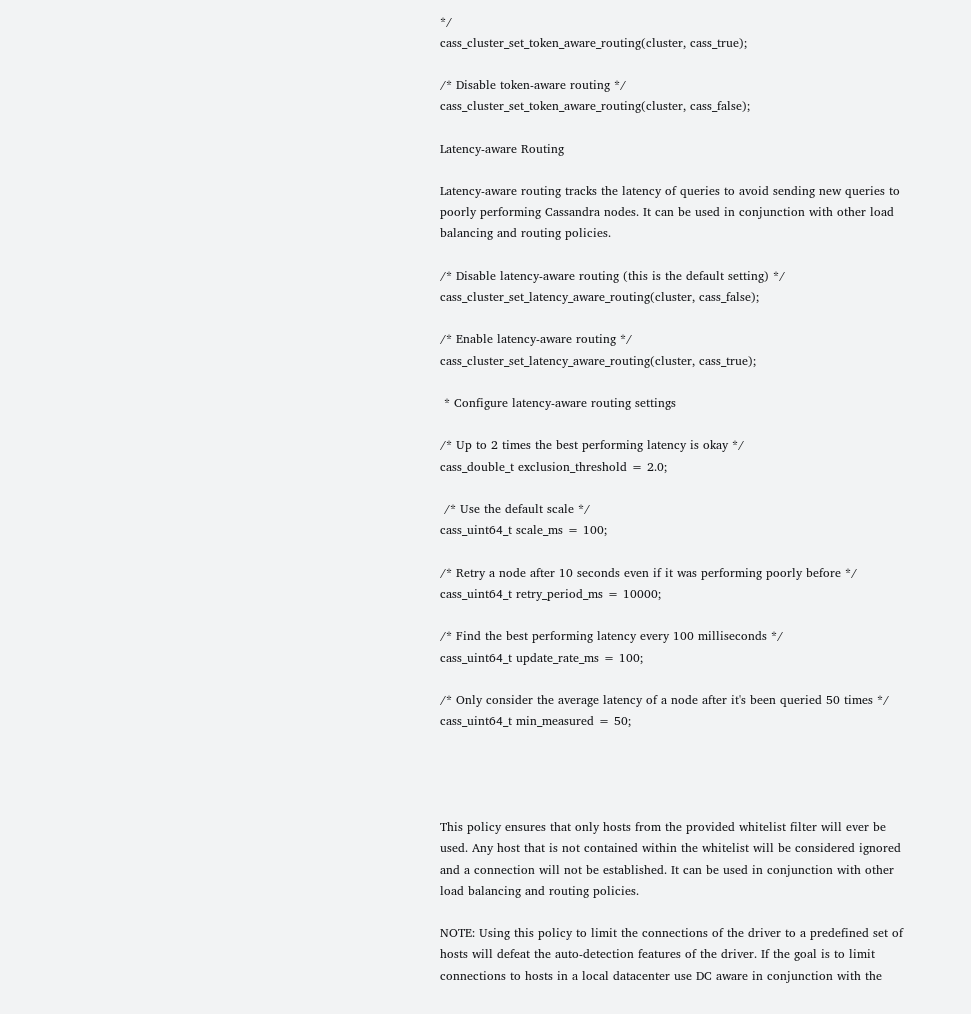*/
cass_cluster_set_token_aware_routing(cluster, cass_true);

/* Disable token-aware routing */
cass_cluster_set_token_aware_routing(cluster, cass_false);

Latency-aware Routing

Latency-aware routing tracks the latency of queries to avoid sending new queries to poorly performing Cassandra nodes. It can be used in conjunction with other load balancing and routing policies.

/* Disable latency-aware routing (this is the default setting) */
cass_cluster_set_latency_aware_routing(cluster, cass_false);

/* Enable latency-aware routing */
cass_cluster_set_latency_aware_routing(cluster, cass_true);

 * Configure latency-aware routing settings

/* Up to 2 times the best performing latency is okay */
cass_double_t exclusion_threshold = 2.0;

 /* Use the default scale */
cass_uint64_t scale_ms = 100;

/* Retry a node after 10 seconds even if it was performing poorly before */
cass_uint64_t retry_period_ms = 10000;

/* Find the best performing latency every 100 milliseconds */
cass_uint64_t update_rate_ms = 100;

/* Only consider the average latency of a node after it's been queried 50 times */
cass_uint64_t min_measured = 50;




This policy ensures that only hosts from the provided whitelist filter will ever be used. Any host that is not contained within the whitelist will be considered ignored and a connection will not be established. It can be used in conjunction with other load balancing and routing policies.

NOTE: Using this policy to limit the connections of the driver to a predefined set of hosts will defeat the auto-detection features of the driver. If the goal is to limit connections to hosts in a local datacenter use DC aware in conjunction with the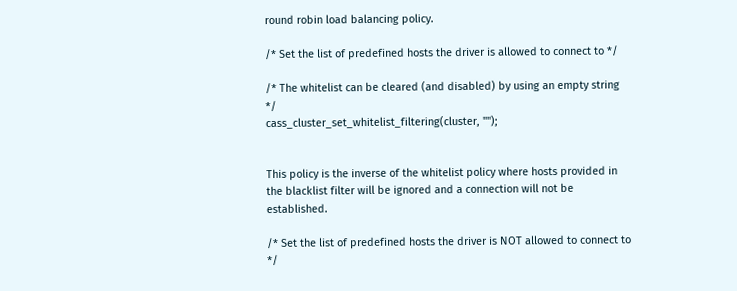round robin load balancing policy.

/* Set the list of predefined hosts the driver is allowed to connect to */

/* The whitelist can be cleared (and disabled) by using an empty string */
cass_cluster_set_whitelist_filtering(cluster, "");


This policy is the inverse of the whitelist policy where hosts provided in the blacklist filter will be ignored and a connection will not be established.

/* Set the list of predefined hosts the driver is NOT allowed to connect to */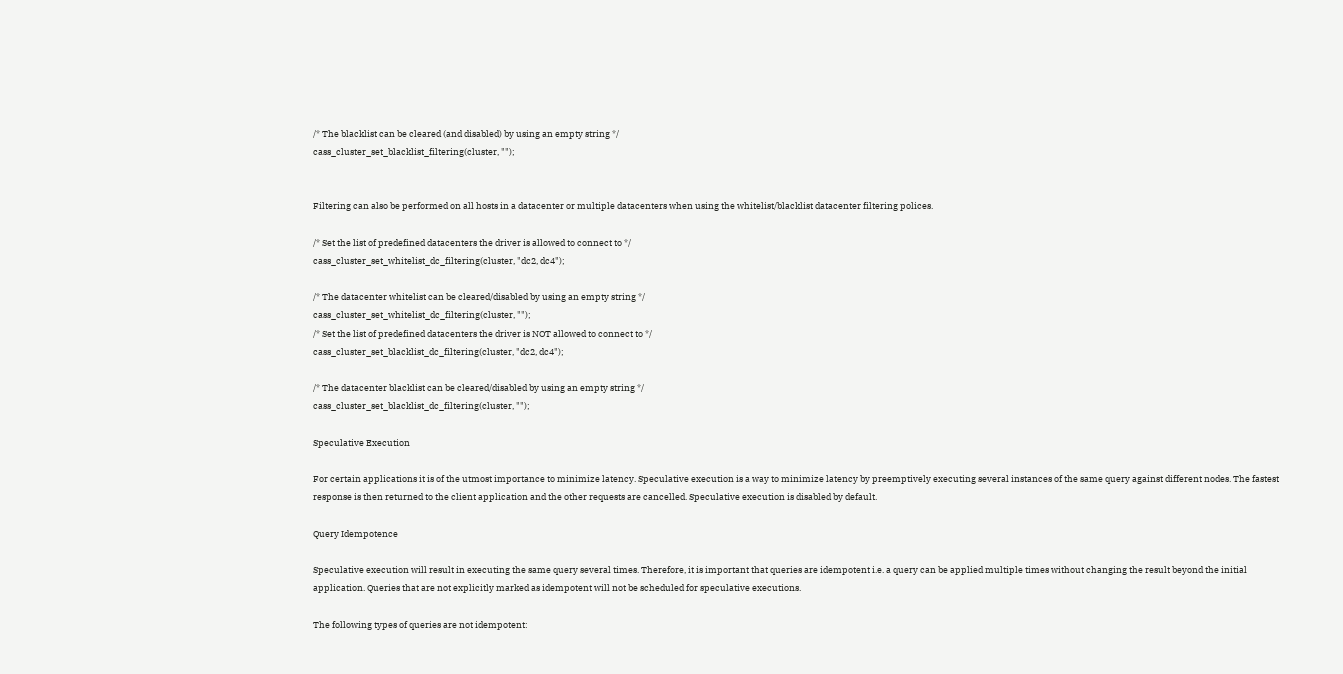/* The blacklist can be cleared (and disabled) by using an empty string */
cass_cluster_set_blacklist_filtering(cluster, "");


Filtering can also be performed on all hosts in a datacenter or multiple datacenters when using the whitelist/blacklist datacenter filtering polices.

/* Set the list of predefined datacenters the driver is allowed to connect to */
cass_cluster_set_whitelist_dc_filtering(cluster, "dc2, dc4");

/* The datacenter whitelist can be cleared/disabled by using an empty string */
cass_cluster_set_whitelist_dc_filtering(cluster, "");
/* Set the list of predefined datacenters the driver is NOT allowed to connect to */
cass_cluster_set_blacklist_dc_filtering(cluster, "dc2, dc4");

/* The datacenter blacklist can be cleared/disabled by using an empty string */
cass_cluster_set_blacklist_dc_filtering(cluster, "");

Speculative Execution

For certain applications it is of the utmost importance to minimize latency. Speculative execution is a way to minimize latency by preemptively executing several instances of the same query against different nodes. The fastest response is then returned to the client application and the other requests are cancelled. Speculative execution is disabled by default.

Query Idempotence

Speculative execution will result in executing the same query several times. Therefore, it is important that queries are idempotent i.e. a query can be applied multiple times without changing the result beyond the initial application. Queries that are not explicitly marked as idempotent will not be scheduled for speculative executions.

The following types of queries are not idempotent: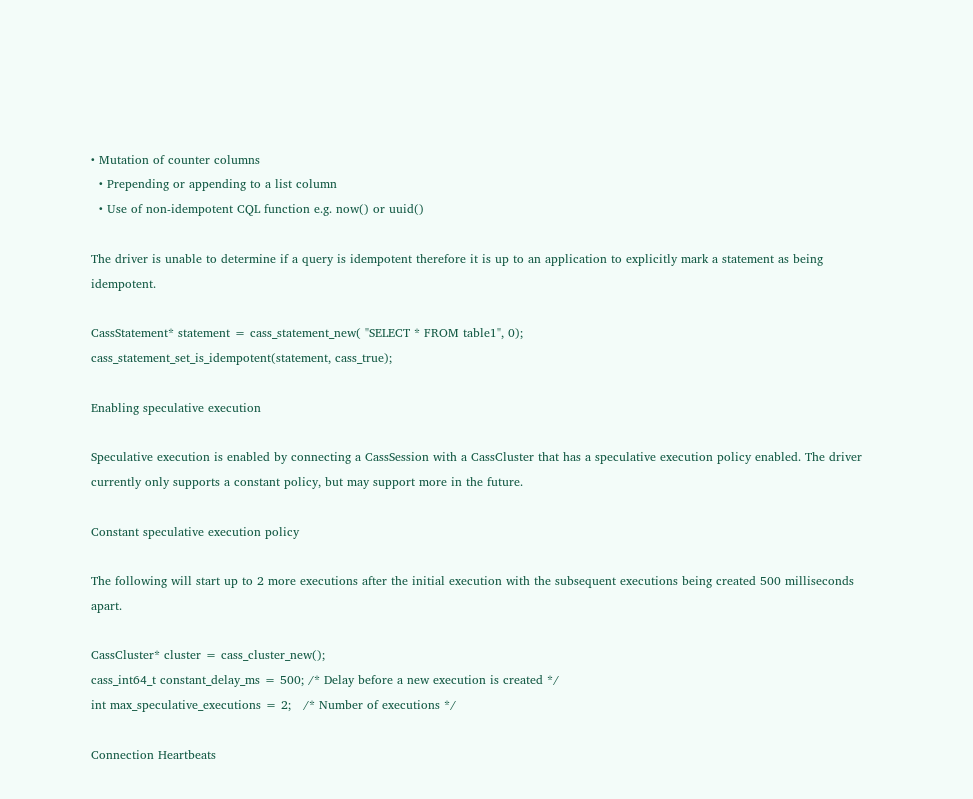• Mutation of counter columns
  • Prepending or appending to a list column
  • Use of non-idempotent CQL function e.g. now() or uuid()

The driver is unable to determine if a query is idempotent therefore it is up to an application to explicitly mark a statement as being idempotent.

CassStatement* statement = cass_statement_new( "SELECT * FROM table1", 0);
cass_statement_set_is_idempotent(statement, cass_true);

Enabling speculative execution

Speculative execution is enabled by connecting a CassSession with a CassCluster that has a speculative execution policy enabled. The driver currently only supports a constant policy, but may support more in the future.

Constant speculative execution policy

The following will start up to 2 more executions after the initial execution with the subsequent executions being created 500 milliseconds apart.

CassCluster* cluster = cass_cluster_new();
cass_int64_t constant_delay_ms = 500; /* Delay before a new execution is created */
int max_speculative_executions = 2;   /* Number of executions */

Connection Heartbeats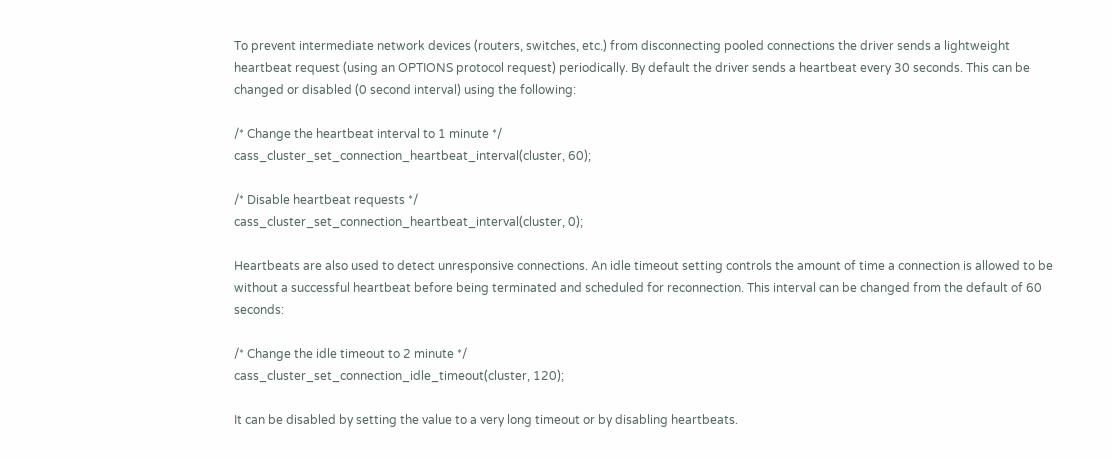To prevent intermediate network devices (routers, switches, etc.) from disconnecting pooled connections the driver sends a lightweight heartbeat request (using an OPTIONS protocol request) periodically. By default the driver sends a heartbeat every 30 seconds. This can be changed or disabled (0 second interval) using the following:

/* Change the heartbeat interval to 1 minute */
cass_cluster_set_connection_heartbeat_interval(cluster, 60);

/* Disable heartbeat requests */
cass_cluster_set_connection_heartbeat_interval(cluster, 0);

Heartbeats are also used to detect unresponsive connections. An idle timeout setting controls the amount of time a connection is allowed to be without a successful heartbeat before being terminated and scheduled for reconnection. This interval can be changed from the default of 60 seconds:

/* Change the idle timeout to 2 minute */
cass_cluster_set_connection_idle_timeout(cluster, 120);

It can be disabled by setting the value to a very long timeout or by disabling heartbeats.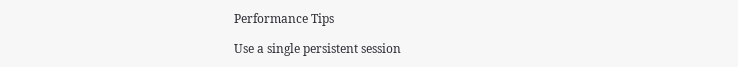Performance Tips

Use a single persistent session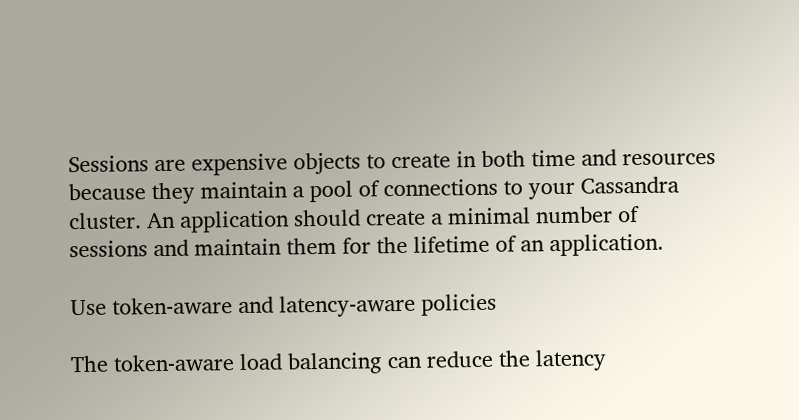Sessions are expensive objects to create in both time and resources because they maintain a pool of connections to your Cassandra cluster. An application should create a minimal number of sessions and maintain them for the lifetime of an application.

Use token-aware and latency-aware policies

The token-aware load balancing can reduce the latency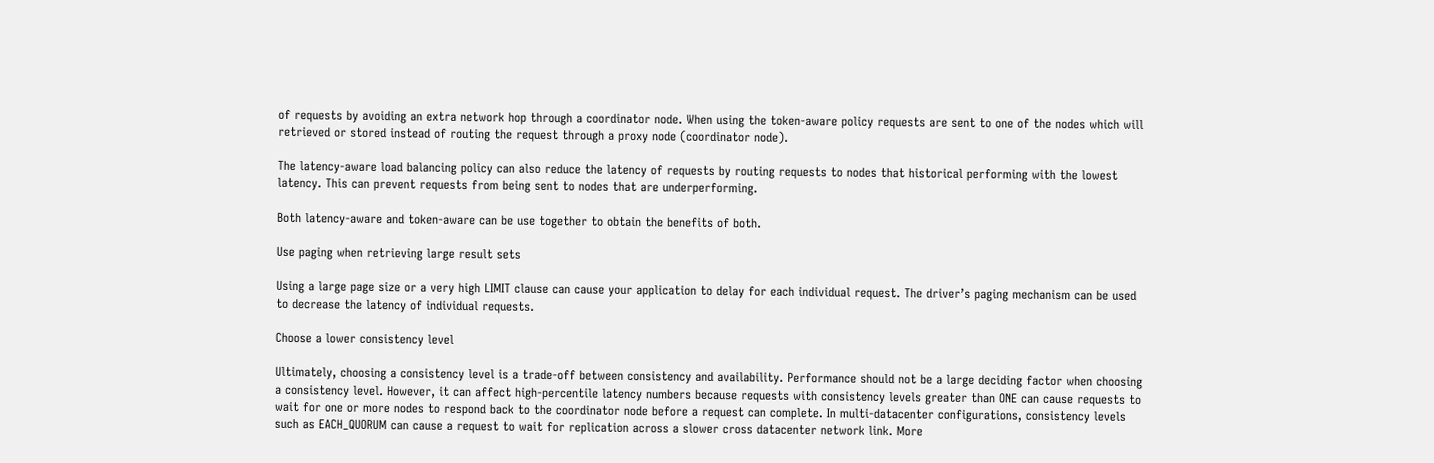of requests by avoiding an extra network hop through a coordinator node. When using the token-aware policy requests are sent to one of the nodes which will retrieved or stored instead of routing the request through a proxy node (coordinator node).

The latency-aware load balancing policy can also reduce the latency of requests by routing requests to nodes that historical performing with the lowest latency. This can prevent requests from being sent to nodes that are underperforming.

Both latency-aware and token-aware can be use together to obtain the benefits of both.

Use paging when retrieving large result sets

Using a large page size or a very high LIMIT clause can cause your application to delay for each individual request. The driver’s paging mechanism can be used to decrease the latency of individual requests.

Choose a lower consistency level

Ultimately, choosing a consistency level is a trade-off between consistency and availability. Performance should not be a large deciding factor when choosing a consistency level. However, it can affect high-percentile latency numbers because requests with consistency levels greater than ONE can cause requests to wait for one or more nodes to respond back to the coordinator node before a request can complete. In multi-datacenter configurations, consistency levels such as EACH_QUORUM can cause a request to wait for replication across a slower cross datacenter network link. More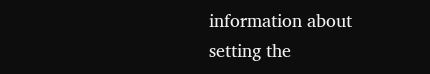information about setting the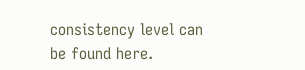consistency level can be found here.